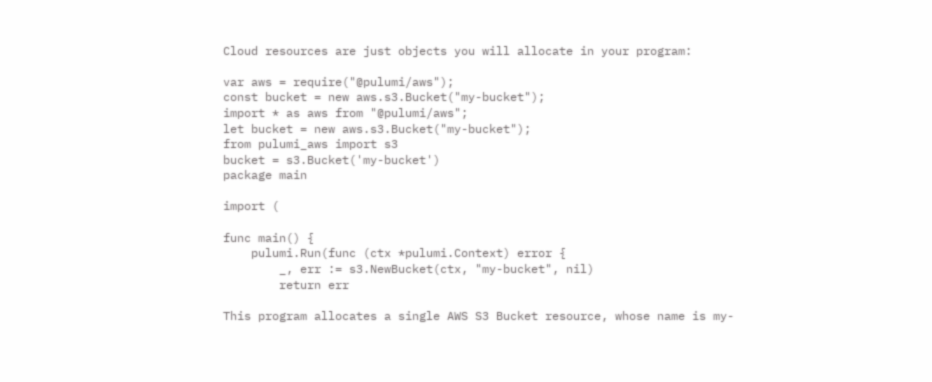Cloud resources are just objects you will allocate in your program:

var aws = require("@pulumi/aws");
const bucket = new aws.s3.Bucket("my-bucket");
import * as aws from "@pulumi/aws";
let bucket = new aws.s3.Bucket("my-bucket");
from pulumi_aws import s3
bucket = s3.Bucket('my-bucket')
package main

import (

func main() {
    pulumi.Run(func (ctx *pulumi.Context) error {
        _, err := s3.NewBucket(ctx, "my-bucket", nil)
        return err

This program allocates a single AWS S3 Bucket resource, whose name is my-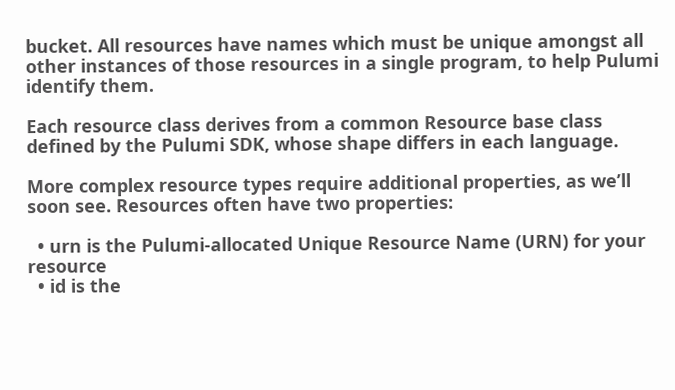bucket. All resources have names which must be unique amongst all other instances of those resources in a single program, to help Pulumi identify them.

Each resource class derives from a common Resource base class defined by the Pulumi SDK, whose shape differs in each language.

More complex resource types require additional properties, as we’ll soon see. Resources often have two properties:

  • urn is the Pulumi-allocated Unique Resource Name (URN) for your resource
  • id is the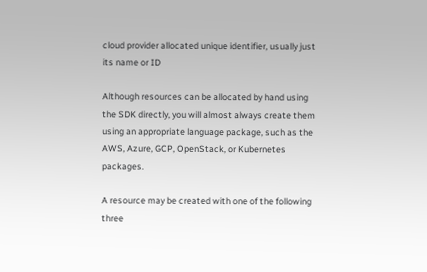cloud provider allocated unique identifier, usually just its name or ID

Although resources can be allocated by hand using the SDK directly, you will almost always create them using an appropriate language package, such as the AWS, Azure, GCP, OpenStack, or Kubernetes packages.

A resource may be created with one of the following three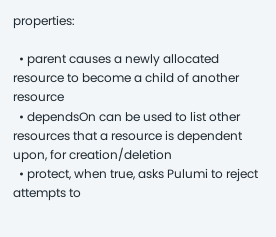properties:

  • parent causes a newly allocated resource to become a child of another resource
  • dependsOn can be used to list other resources that a resource is dependent upon, for creation/deletion
  • protect, when true, asks Pulumi to reject attempts to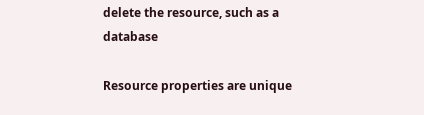delete the resource, such as a database

Resource properties are unique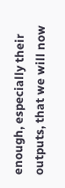enough, especially their outputs, that we will now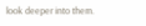look deeper into them.